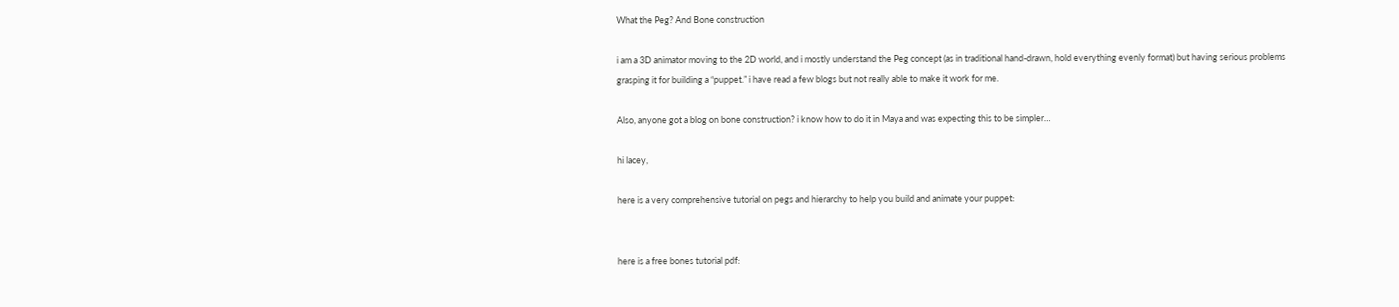What the Peg? And Bone construction

i am a 3D animator moving to the 2D world, and i mostly understand the Peg concept (as in traditional hand-drawn, hold everything evenly format) but having serious problems grasping it for building a “puppet.” i have read a few blogs but not really able to make it work for me.

Also, anyone got a blog on bone construction? i know how to do it in Maya and was expecting this to be simpler…

hi lacey,

here is a very comprehensive tutorial on pegs and hierarchy to help you build and animate your puppet:


here is a free bones tutorial pdf: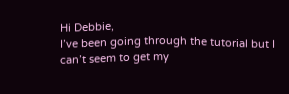Hi Debbie,
I’ve been going through the tutorial but I can’t seem to get my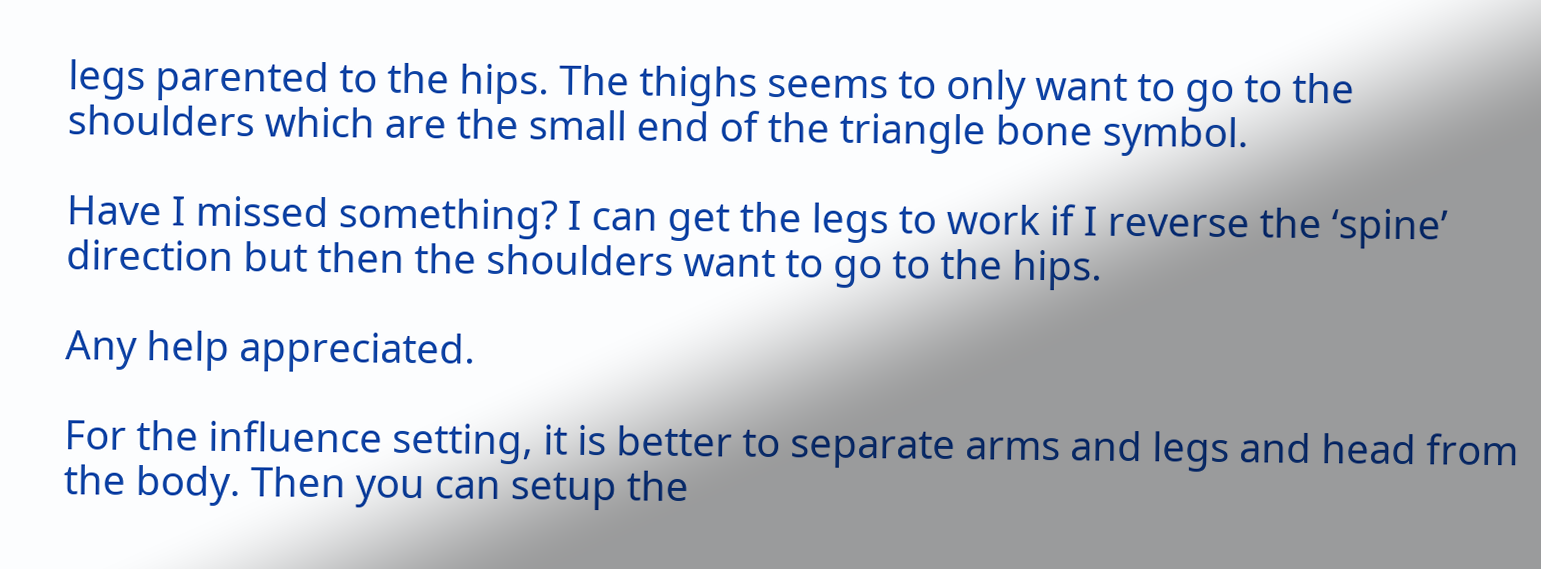legs parented to the hips. The thighs seems to only want to go to the shoulders which are the small end of the triangle bone symbol.

Have I missed something? I can get the legs to work if I reverse the ‘spine’ direction but then the shoulders want to go to the hips.

Any help appreciated.

For the influence setting, it is better to separate arms and legs and head from the body. Then you can setup the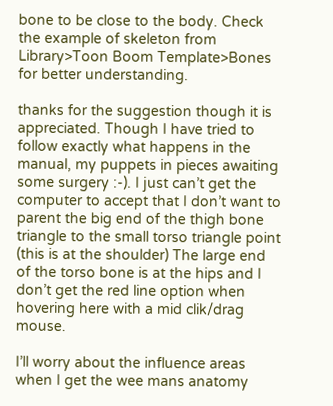bone to be close to the body. Check the example of skeleton from Library>Toon Boom Template>Bones for better understanding.

thanks for the suggestion though it is appreciated. Though I have tried to follow exactly what happens in the manual, my puppets in pieces awaiting some surgery :-). I just can’t get the computer to accept that I don’t want to parent the big end of the thigh bone triangle to the small torso triangle point (this is at the shoulder) The large end of the torso bone is at the hips and I don’t get the red line option when hovering here with a mid clik/drag mouse.

I’ll worry about the influence areas when I get the wee mans anatomy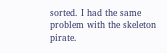sorted. I had the same problem with the skeleton pirate.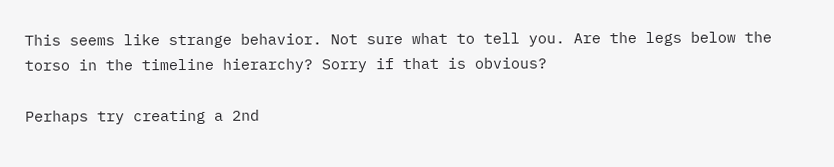This seems like strange behavior. Not sure what to tell you. Are the legs below the torso in the timeline hierarchy? Sorry if that is obvious?

Perhaps try creating a 2nd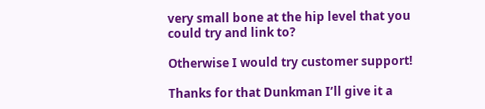very small bone at the hip level that you could try and link to?

Otherwise I would try customer support!

Thanks for that Dunkman I’ll give it a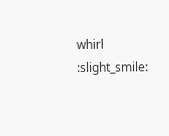whirl :slight_smile: